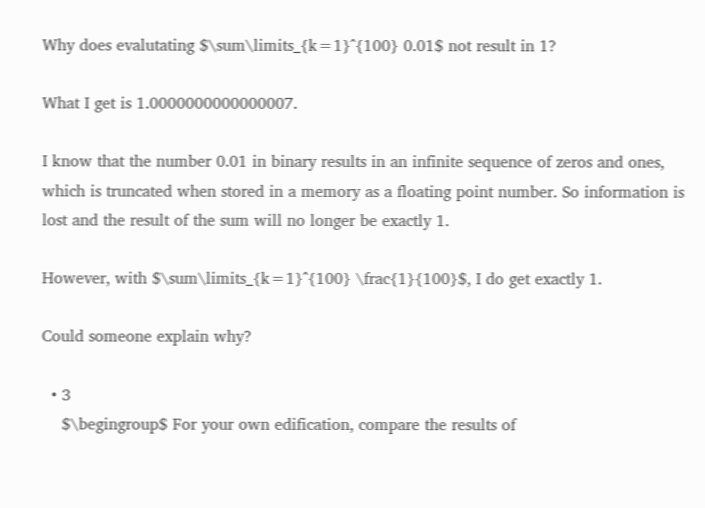Why does evalutating $\sum\limits_{k=1}^{100} 0.01$ not result in 1?

What I get is 1.0000000000000007.

I know that the number 0.01 in binary results in an infinite sequence of zeros and ones, which is truncated when stored in a memory as a floating point number. So information is lost and the result of the sum will no longer be exactly 1.

However, with $\sum\limits_{k=1}^{100} \frac{1}{100}$, I do get exactly 1.

Could someone explain why?

  • 3
    $\begingroup$ For your own edification, compare the results of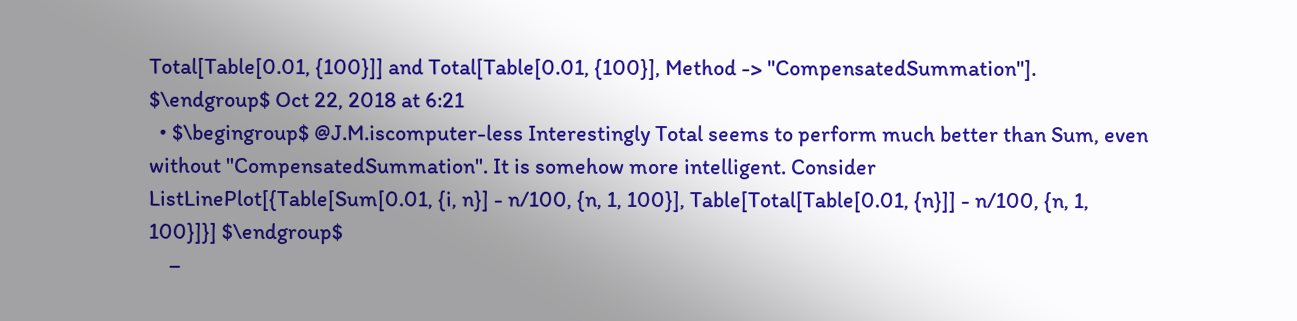Total[Table[0.01, {100}]] and Total[Table[0.01, {100}], Method -> "CompensatedSummation"]. $\endgroup$ Oct 22, 2018 at 6:21
  • $\begingroup$ @J.M.iscomputer-less Interestingly Total seems to perform much better than Sum, even without "CompensatedSummation". It is somehow more intelligent. Consider ListLinePlot[{Table[Sum[0.01, {i, n}] - n/100, {n, 1, 100}], Table[Total[Table[0.01, {n}]] - n/100, {n, 1, 100}]}] $\endgroup$
    –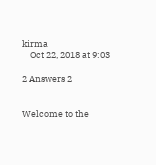kirma
    Oct 22, 2018 at 9:03

2 Answers 2


Welcome to the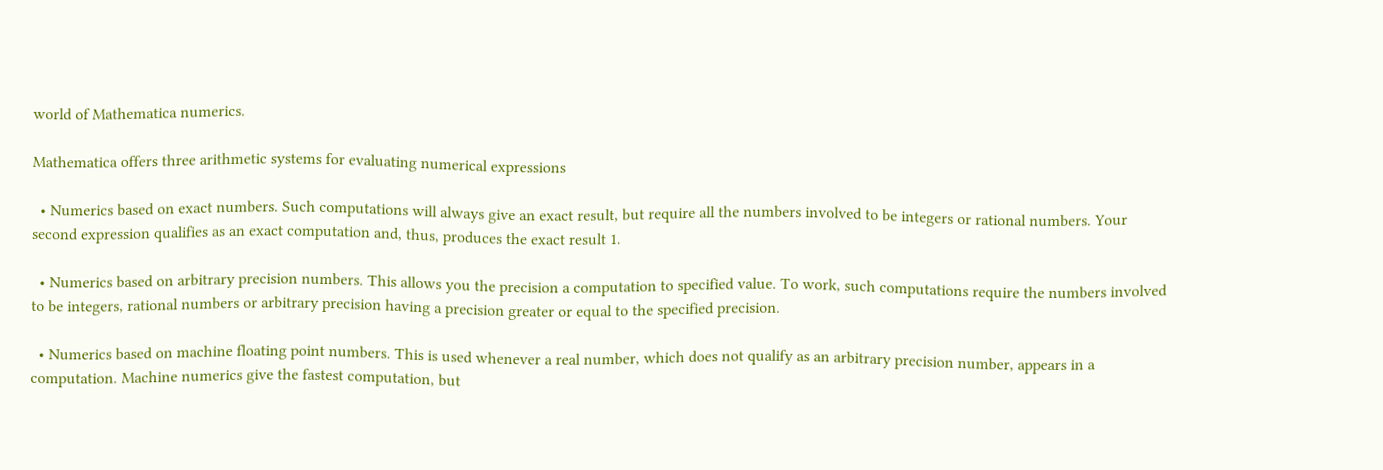world of Mathematica numerics.

Mathematica offers three arithmetic systems for evaluating numerical expressions

  • Numerics based on exact numbers. Such computations will always give an exact result, but require all the numbers involved to be integers or rational numbers. Your second expression qualifies as an exact computation and, thus, produces the exact result 1.

  • Numerics based on arbitrary precision numbers. This allows you the precision a computation to specified value. To work, such computations require the numbers involved to be integers, rational numbers or arbitrary precision having a precision greater or equal to the specified precision.

  • Numerics based on machine floating point numbers. This is used whenever a real number, which does not qualify as an arbitrary precision number, appears in a computation. Machine numerics give the fastest computation, but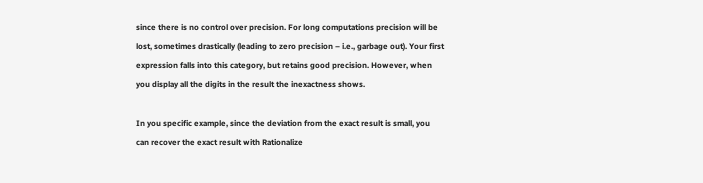since there is no control over precision. For long computations precision will be lost, sometimes drastically (leading to zero precision – i.e., garbage out). Your first expression falls into this category, but retains good precision. However, when you display all the digits in the result the inexactness shows.

In you specific example, since the deviation from the exact result is small, you can recover the exact result with Rationalize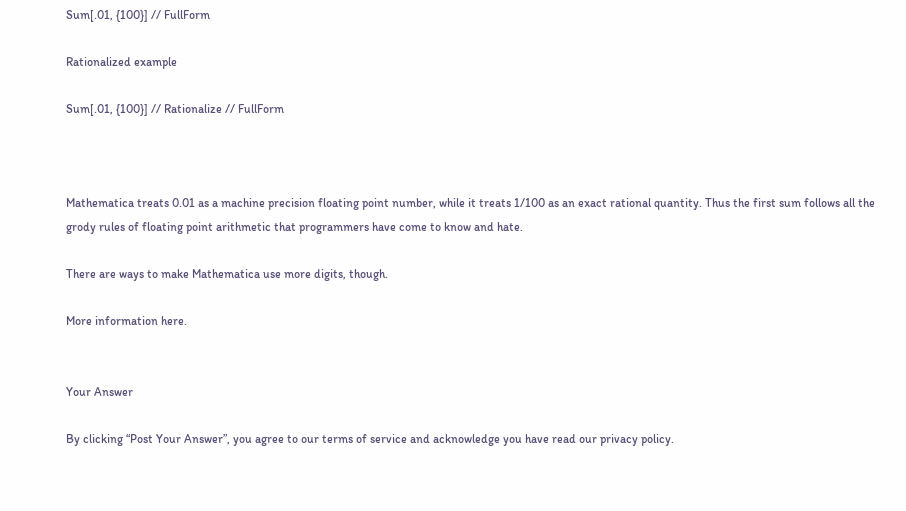Sum[.01, {100}] // FullForm

Rationalized example

Sum[.01, {100}] // Rationalize // FullForm



Mathematica treats 0.01 as a machine precision floating point number, while it treats 1/100 as an exact rational quantity. Thus the first sum follows all the grody rules of floating point arithmetic that programmers have come to know and hate.

There are ways to make Mathematica use more digits, though.

More information here.


Your Answer

By clicking “Post Your Answer”, you agree to our terms of service and acknowledge you have read our privacy policy.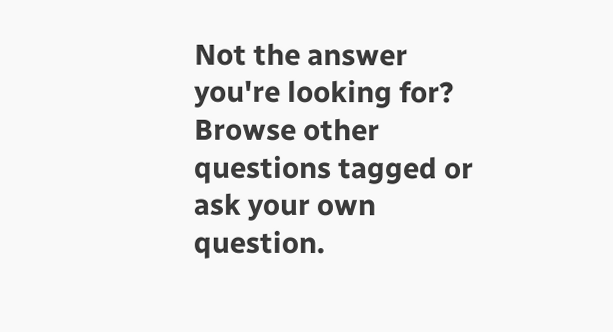Not the answer you're looking for? Browse other questions tagged or ask your own question.